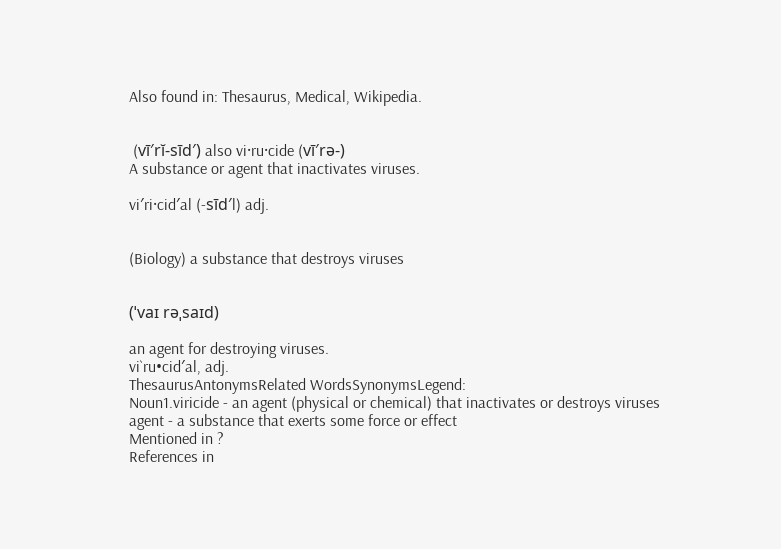Also found in: Thesaurus, Medical, Wikipedia.


 (vī′rĭ-sīd′) also vi·ru·cide (vī′rə-)
A substance or agent that inactivates viruses.

vi′ri·cid′al (-sīd′l) adj.


(Biology) a substance that destroys viruses


(ˈvaɪ rəˌsaɪd)

an agent for destroying viruses.
vi`ru•cid′al, adj.
ThesaurusAntonymsRelated WordsSynonymsLegend:
Noun1.viricide - an agent (physical or chemical) that inactivates or destroys viruses
agent - a substance that exerts some force or effect
Mentioned in ?
References in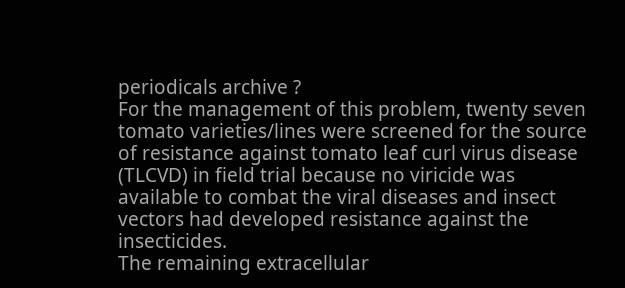periodicals archive ?
For the management of this problem, twenty seven tomato varieties/lines were screened for the source of resistance against tomato leaf curl virus disease (TLCVD) in field trial because no viricide was available to combat the viral diseases and insect vectors had developed resistance against the insecticides.
The remaining extracellular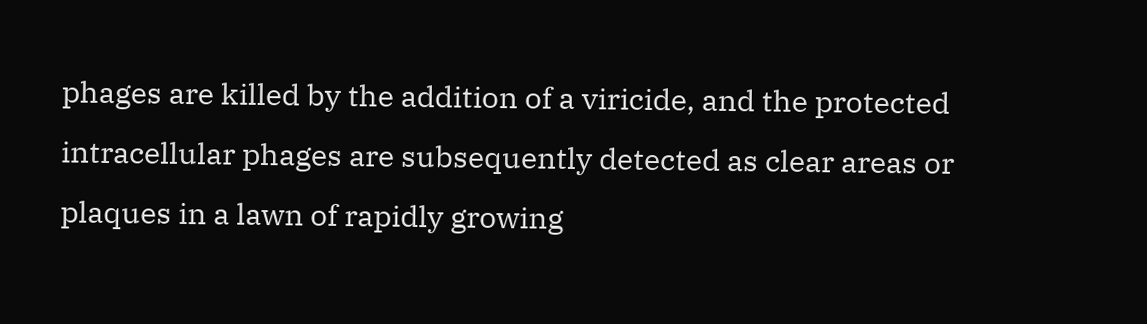phages are killed by the addition of a viricide, and the protected intracellular phages are subsequently detected as clear areas or plaques in a lawn of rapidly growing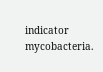indicator mycobacteria.